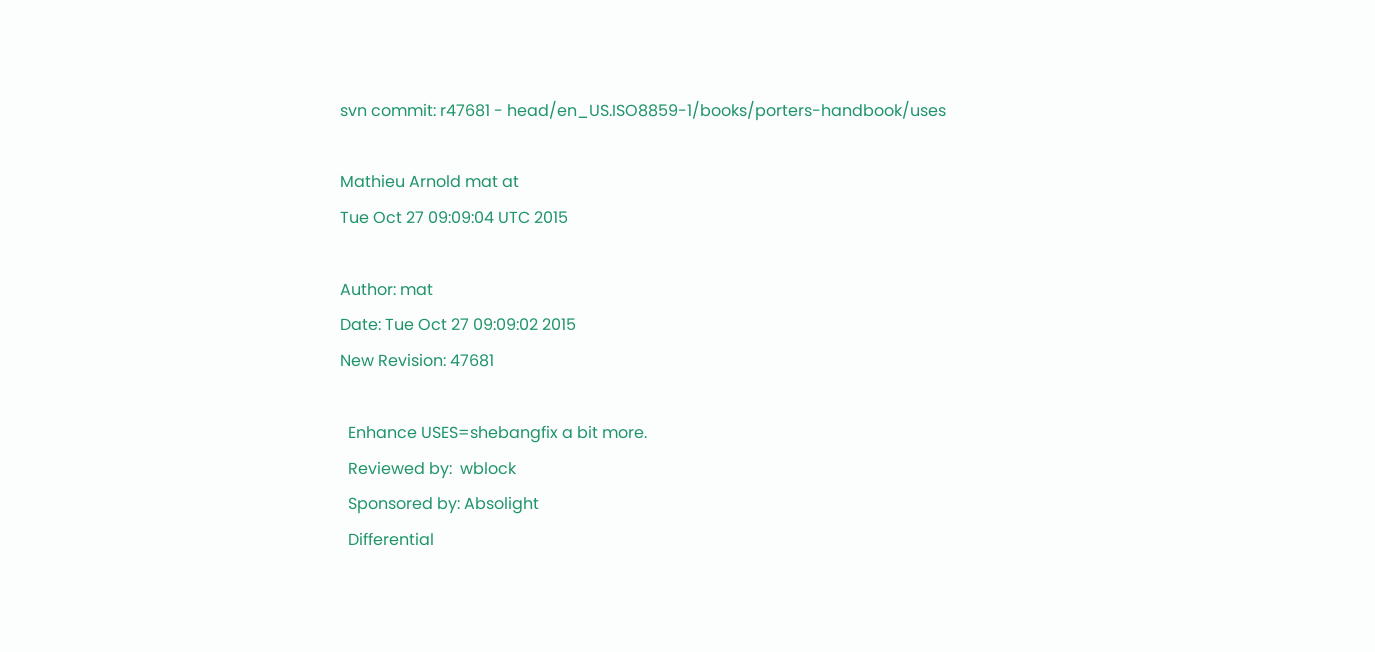svn commit: r47681 - head/en_US.ISO8859-1/books/porters-handbook/uses

Mathieu Arnold mat at
Tue Oct 27 09:09:04 UTC 2015

Author: mat
Date: Tue Oct 27 09:09:02 2015
New Revision: 47681

  Enhance USES=shebangfix a bit more.
  Reviewed by:  wblock
  Sponsored by: Absolight
  Differential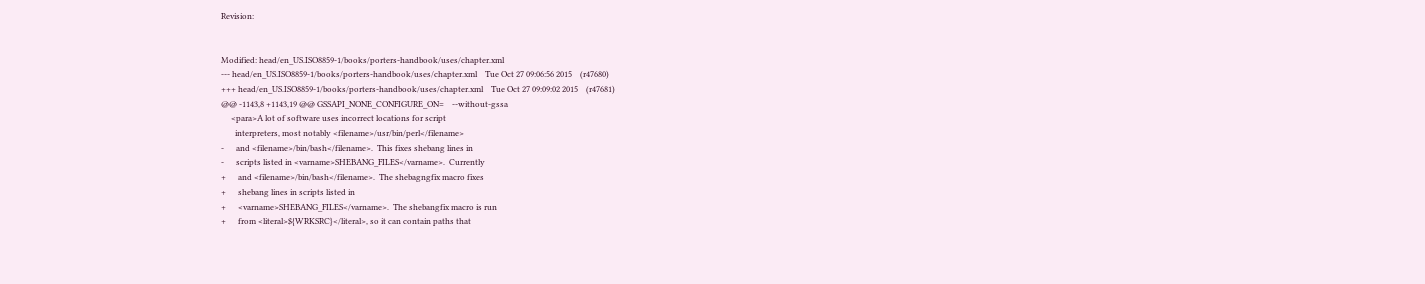Revision:


Modified: head/en_US.ISO8859-1/books/porters-handbook/uses/chapter.xml
--- head/en_US.ISO8859-1/books/porters-handbook/uses/chapter.xml    Tue Oct 27 09:06:56 2015    (r47680)
+++ head/en_US.ISO8859-1/books/porters-handbook/uses/chapter.xml    Tue Oct 27 09:09:02 2015    (r47681)
@@ -1143,8 +1143,19 @@ GSSAPI_NONE_CONFIGURE_ON=    --without-gssa
     <para>A lot of software uses incorrect locations for script
       interpreters, most notably <filename>/usr/bin/perl</filename>
-      and <filename>/bin/bash</filename>.  This fixes shebang lines in
-      scripts listed in <varname>SHEBANG_FILES</varname>.  Currently
+      and <filename>/bin/bash</filename>.  The shebagngfix macro fixes
+      shebang lines in scripts listed in
+      <varname>SHEBANG_FILES</varname>.  The shebangfix macro is run
+      from <literal>${WRKSRC}</literal>, so it can contain paths that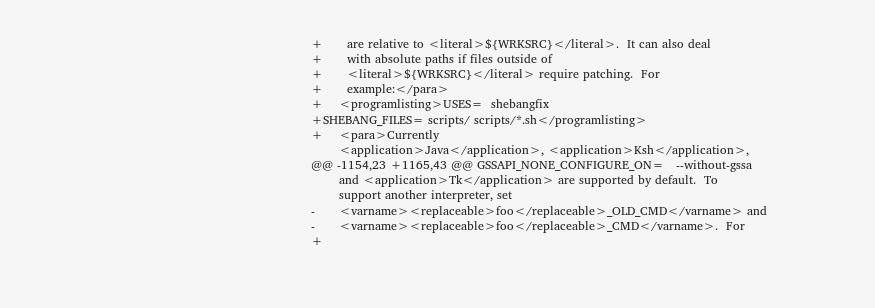+      are relative to <literal>${WRKSRC}</literal>.  It can also deal
+      with absolute paths if files outside of
+      <literal>${WRKSRC}</literal> require patching.  For
+      example:</para>
+    <programlisting>USES=  shebangfix
+SHEBANG_FILES= scripts/ scripts/*.sh</programlisting>
+    <para>Currently
       <application>Java</application>, <application>Ksh</application>,
@@ -1154,23 +1165,43 @@ GSSAPI_NONE_CONFIGURE_ON=   --without-gssa
       and <application>Tk</application> are supported by default.  To
       support another interpreter, set
-      <varname><replaceable>foo</replaceable>_OLD_CMD</varname> and
-      <varname><replaceable>foo</replaceable>_CMD</varname>.  For
+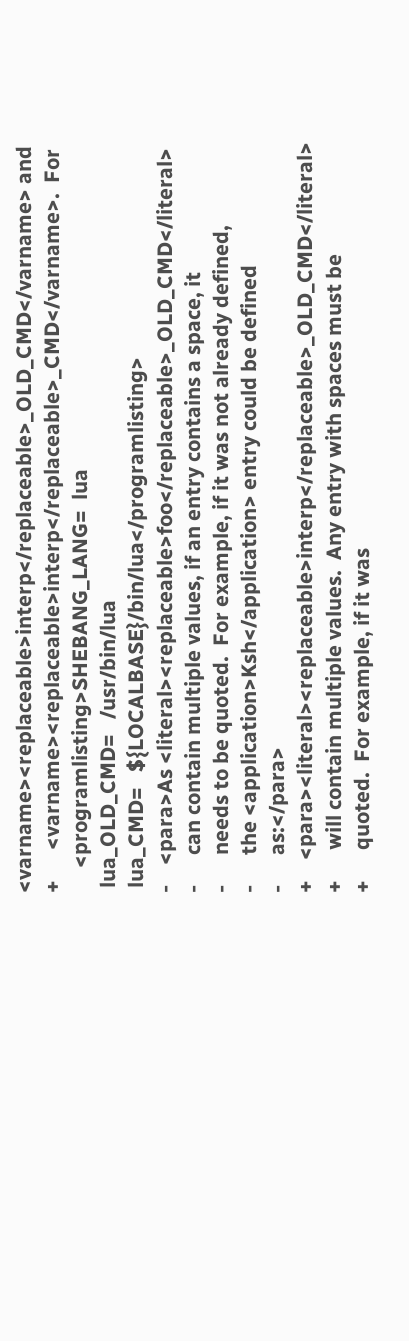<varname><replaceable>interp</replaceable>_OLD_CMD</varname> and
+      <varname><replaceable>interp</replaceable>_CMD</varname>.  For
     <programlisting>SHEBANG_LANG=  lua
 lua_OLD_CMD=   /usr/bin/lua
 lua_CMD=   ${LOCALBASE}/bin/lua</programlisting>
-    <para>As <literal><replaceable>foo</replaceable>_OLD_CMD</literal>
-      can contain multiple values, if an entry contains a space, it
-      needs to be quoted.  For example, if it was not already defined,
-      the <application>Ksh</application> entry could be defined
-      as:</para>
+    <para><literal><replaceable>interp</replaceable>_OLD_CMD</literal>
+      will contain multiple values.  Any entry with spaces must be
+      quoted.  For example, if it was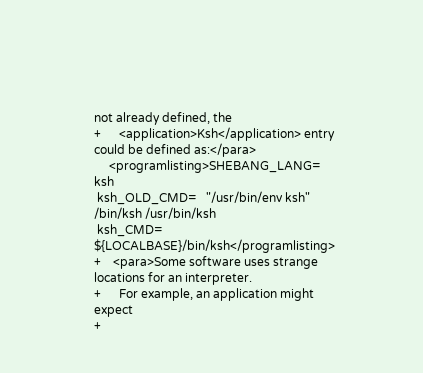not already defined, the
+      <application>Ksh</application> entry could be defined as:</para>
     <programlisting>SHEBANG_LANG=  ksh
 ksh_OLD_CMD=   "/usr/bin/env ksh" /bin/ksh /usr/bin/ksh
 ksh_CMD=   ${LOCALBASE}/bin/ksh</programlisting>
+    <para>Some software uses strange locations for an interpreter.
+      For example, an application might expect
+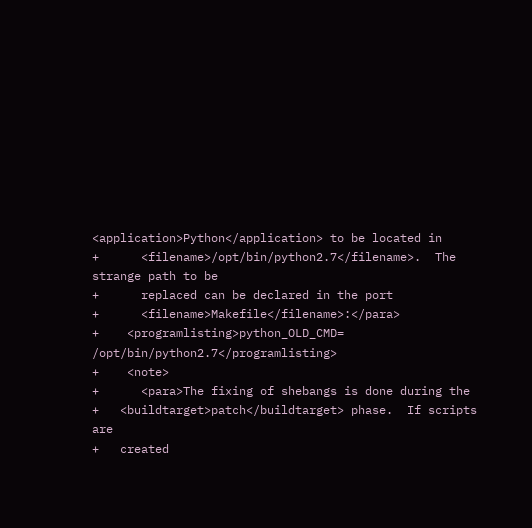<application>Python</application> to be located in
+      <filename>/opt/bin/python2.7</filename>.  The strange path to be
+      replaced can be declared in the port
+      <filename>Makefile</filename>:</para>
+    <programlisting>python_OLD_CMD=    /opt/bin/python2.7</programlisting>
+    <note>
+      <para>The fixing of shebangs is done during the
+   <buildtarget>patch</buildtarget> phase.  If scripts are
+   created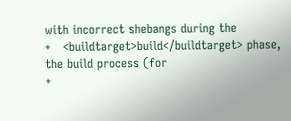with incorrect shebangs during the
+   <buildtarget>build</buildtarget> phase, the build process (for
+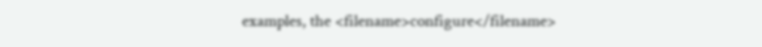examples, the <filename>configure</filename>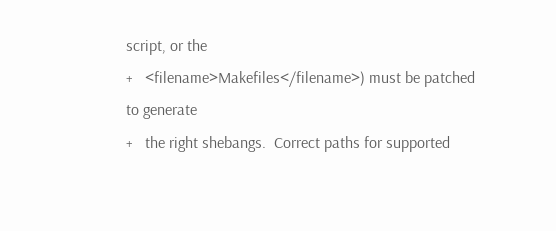script, or the
+   <filename>Makefiles</filename>) must be patched to generate
+   the right shebangs.  Correct paths for supported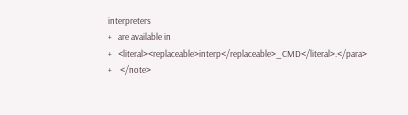interpreters
+   are available in
+   <literal><replaceable>interp</replaceable>_CMD</literal>.</para>
+    </note>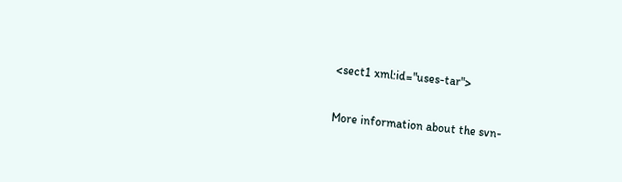<sect1 xml:id="uses-tar">

More information about the svn-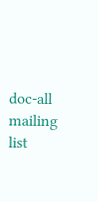doc-all mailing list